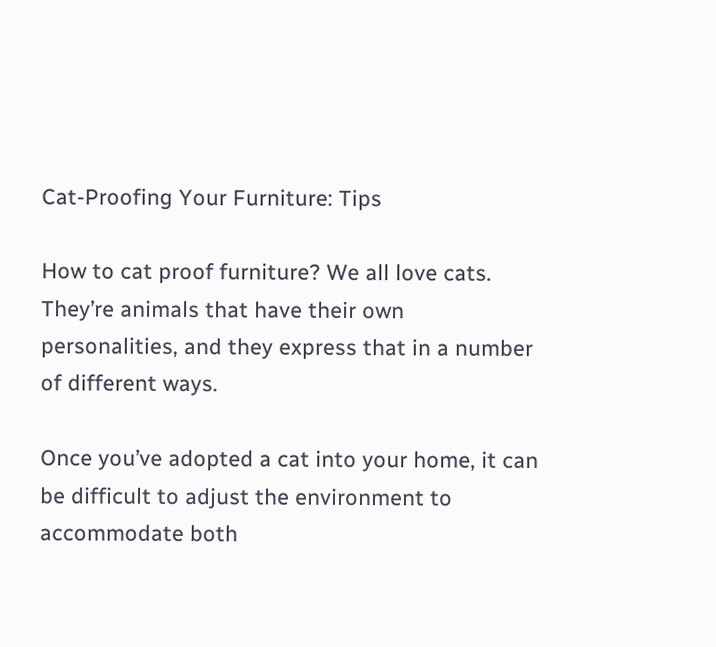Cat-Proofing Your Furniture: Tips

How to cat proof furniture? We all love cats. They’re animals that have their own personalities, and they express that in a number of different ways.

Once you’ve adopted a cat into your home, it can be difficult to adjust the environment to accommodate both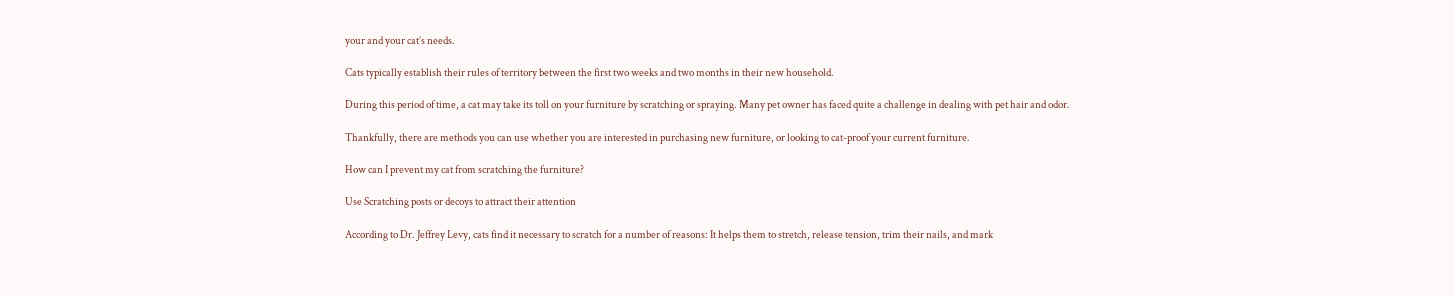your and your cat’s needs.

Cats typically establish their rules of territory between the first two weeks and two months in their new household.

During this period of time, a cat may take its toll on your furniture by scratching or spraying. Many pet owner has faced quite a challenge in dealing with pet hair and odor.

Thankfully, there are methods you can use whether you are interested in purchasing new furniture, or looking to cat-proof your current furniture.

How can I prevent my cat from scratching the furniture?

Use Scratching posts or decoys to attract their attention

According to Dr. Jeffrey Levy, cats find it necessary to scratch for a number of reasons: It helps them to stretch, release tension, trim their nails, and mark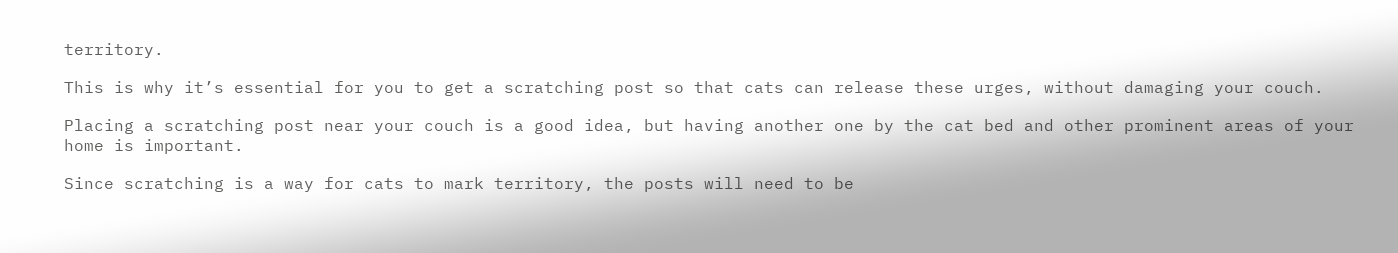territory.

This is why it’s essential for you to get a scratching post so that cats can release these urges, without damaging your couch.

Placing a scratching post near your couch is a good idea, but having another one by the cat bed and other prominent areas of your home is important.

Since scratching is a way for cats to mark territory, the posts will need to be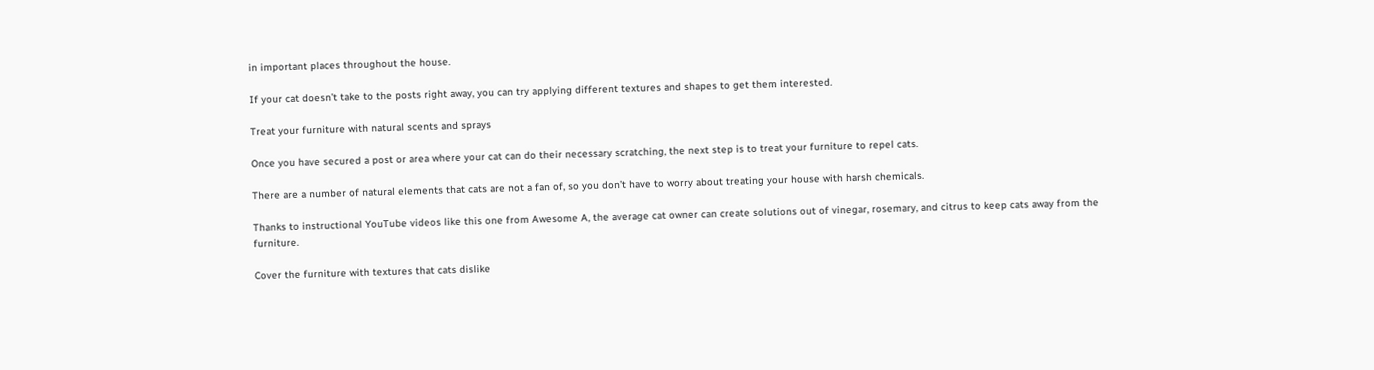in important places throughout the house.

If your cat doesn’t take to the posts right away, you can try applying different textures and shapes to get them interested.

Treat your furniture with natural scents and sprays

Once you have secured a post or area where your cat can do their necessary scratching, the next step is to treat your furniture to repel cats.

There are a number of natural elements that cats are not a fan of, so you don’t have to worry about treating your house with harsh chemicals.

Thanks to instructional YouTube videos like this one from Awesome A, the average cat owner can create solutions out of vinegar, rosemary, and citrus to keep cats away from the furniture.

Cover the furniture with textures that cats dislike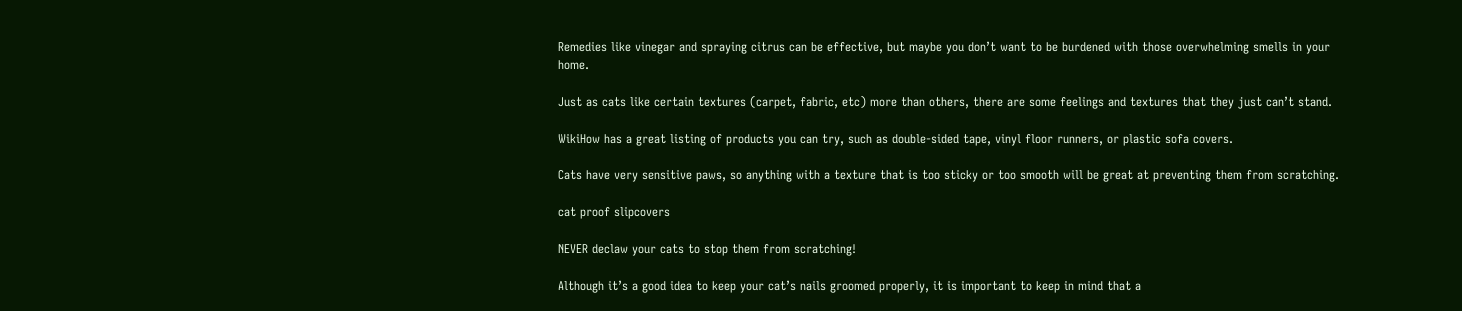Remedies like vinegar and spraying citrus can be effective, but maybe you don’t want to be burdened with those overwhelming smells in your home.

Just as cats like certain textures (carpet, fabric, etc) more than others, there are some feelings and textures that they just can’t stand.

WikiHow has a great listing of products you can try, such as double-sided tape, vinyl floor runners, or plastic sofa covers.

Cats have very sensitive paws, so anything with a texture that is too sticky or too smooth will be great at preventing them from scratching.

cat proof slipcovers

NEVER declaw your cats to stop them from scratching!

Although it’s a good idea to keep your cat’s nails groomed properly, it is important to keep in mind that a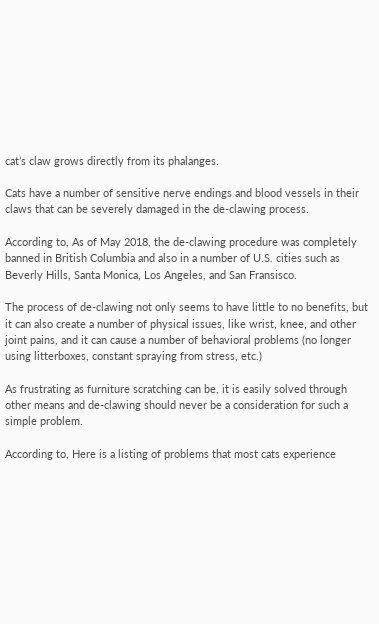cat’s claw grows directly from its phalanges.

Cats have a number of sensitive nerve endings and blood vessels in their claws that can be severely damaged in the de-clawing process.

According to, As of May 2018, the de-clawing procedure was completely banned in British Columbia and also in a number of U.S. cities such as Beverly Hills, Santa Monica, Los Angeles, and San Fransisco.

The process of de-clawing not only seems to have little to no benefits, but it can also create a number of physical issues, like wrist, knee, and other joint pains, and it can cause a number of behavioral problems (no longer using litterboxes, constant spraying from stress, etc.)

As frustrating as furniture scratching can be, it is easily solved through other means and de-clawing should never be a consideration for such a simple problem.

According to, Here is a listing of problems that most cats experience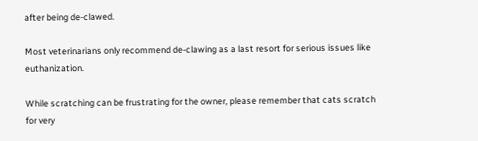after being de-clawed.

Most veterinarians only recommend de-clawing as a last resort for serious issues like euthanization.

While scratching can be frustrating for the owner, please remember that cats scratch for very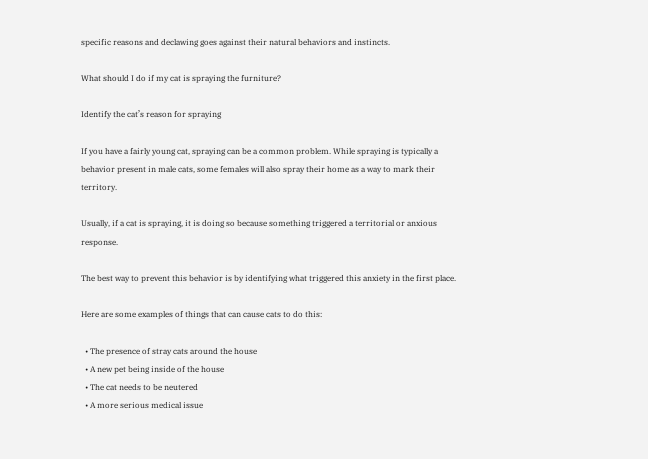specific reasons and declawing goes against their natural behaviors and instincts.

What should I do if my cat is spraying the furniture?

Identify the cat’s reason for spraying

If you have a fairly young cat, spraying can be a common problem. While spraying is typically a behavior present in male cats, some females will also spray their home as a way to mark their territory.

Usually, if a cat is spraying, it is doing so because something triggered a territorial or anxious response.

The best way to prevent this behavior is by identifying what triggered this anxiety in the first place.

Here are some examples of things that can cause cats to do this:

  • The presence of stray cats around the house
  • A new pet being inside of the house
  • The cat needs to be neutered
  • A more serious medical issue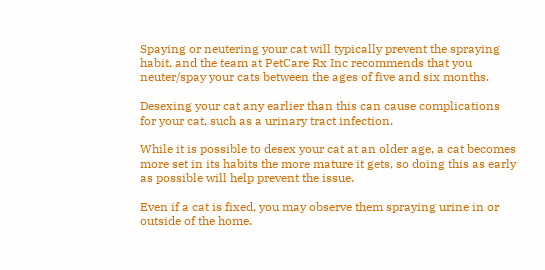Spaying or neutering your cat will typically prevent the spraying habit, and the team at PetCare Rx Inc recommends that you neuter/spay your cats between the ages of five and six months.

Desexing your cat any earlier than this can cause complications for your cat, such as a urinary tract infection.

While it is possible to desex your cat at an older age, a cat becomes more set in its habits the more mature it gets, so doing this as early as possible will help prevent the issue.

Even if a cat is fixed, you may observe them spraying urine in or outside of the home.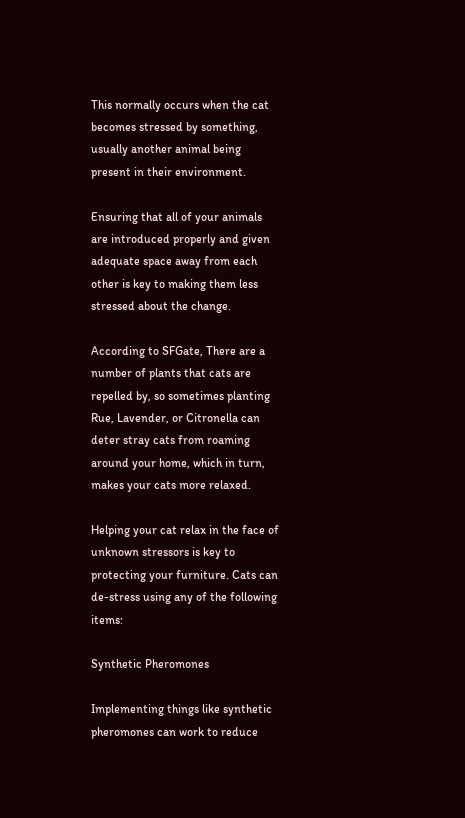This normally occurs when the cat becomes stressed by something, usually another animal being present in their environment.

Ensuring that all of your animals are introduced properly and given adequate space away from each other is key to making them less stressed about the change.

According to SFGate, There are a number of plants that cats are repelled by, so sometimes planting Rue, Lavender, or Citronella can deter stray cats from roaming around your home, which in turn, makes your cats more relaxed.

Helping your cat relax in the face of unknown stressors is key to protecting your furniture. Cats can de-stress using any of the following items:

Synthetic Pheromones

Implementing things like synthetic pheromones can work to reduce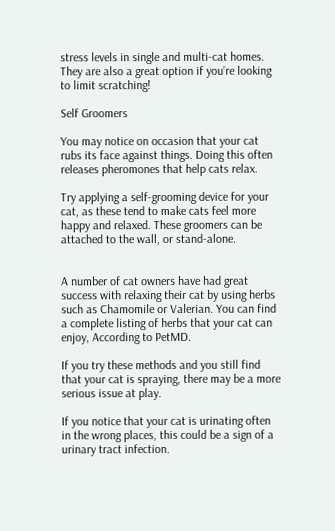stress levels in single and multi-cat homes. They are also a great option if you’re looking to limit scratching!

Self Groomers

You may notice on occasion that your cat rubs its face against things. Doing this often releases pheromones that help cats relax.

Try applying a self-grooming device for your cat, as these tend to make cats feel more happy and relaxed. These groomers can be attached to the wall, or stand-alone.


A number of cat owners have had great success with relaxing their cat by using herbs such as Chamomile or Valerian. You can find a complete listing of herbs that your cat can enjoy, According to PetMD.

If you try these methods and you still find that your cat is spraying, there may be a more serious issue at play.

If you notice that your cat is urinating often in the wrong places, this could be a sign of a urinary tract infection.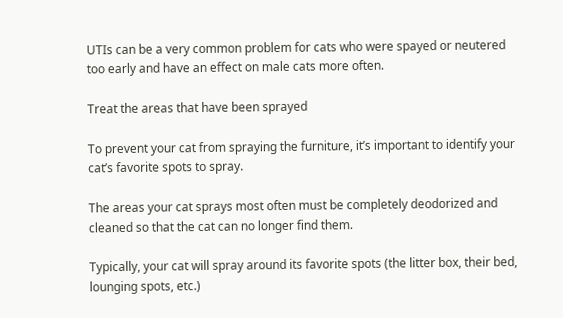UTIs can be a very common problem for cats who were spayed or neutered too early and have an effect on male cats more often.

Treat the areas that have been sprayed

To prevent your cat from spraying the furniture, it’s important to identify your cat’s favorite spots to spray.

The areas your cat sprays most often must be completely deodorized and cleaned so that the cat can no longer find them.

Typically, your cat will spray around its favorite spots (the litter box, their bed, lounging spots, etc.)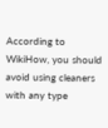According to WikiHow, you should avoid using cleaners with any type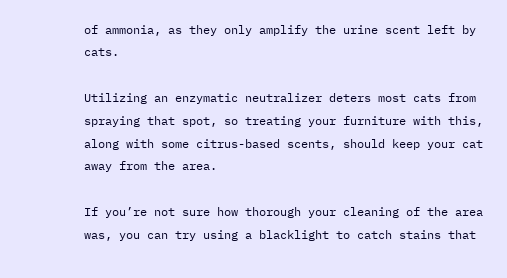of ammonia, as they only amplify the urine scent left by cats.

Utilizing an enzymatic neutralizer deters most cats from spraying that spot, so treating your furniture with this, along with some citrus-based scents, should keep your cat away from the area.

If you’re not sure how thorough your cleaning of the area was, you can try using a blacklight to catch stains that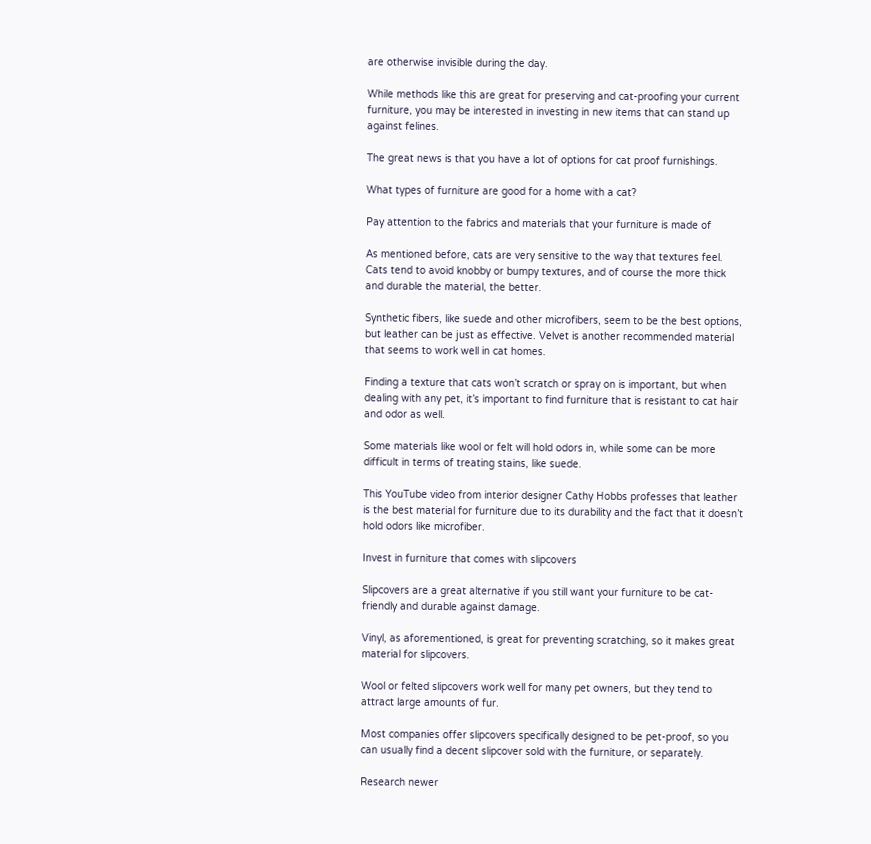are otherwise invisible during the day.

While methods like this are great for preserving and cat-proofing your current furniture, you may be interested in investing in new items that can stand up against felines.

The great news is that you have a lot of options for cat proof furnishings.

What types of furniture are good for a home with a cat?

Pay attention to the fabrics and materials that your furniture is made of

As mentioned before, cats are very sensitive to the way that textures feel. Cats tend to avoid knobby or bumpy textures, and of course the more thick and durable the material, the better.

Synthetic fibers, like suede and other microfibers, seem to be the best options, but leather can be just as effective. Velvet is another recommended material that seems to work well in cat homes.

Finding a texture that cats won’t scratch or spray on is important, but when dealing with any pet, it’s important to find furniture that is resistant to cat hair and odor as well.

Some materials like wool or felt will hold odors in, while some can be more difficult in terms of treating stains, like suede.

This YouTube video from interior designer Cathy Hobbs professes that leather is the best material for furniture due to its durability and the fact that it doesn’t hold odors like microfiber.

Invest in furniture that comes with slipcovers

Slipcovers are a great alternative if you still want your furniture to be cat-friendly and durable against damage.

Vinyl, as aforementioned, is great for preventing scratching, so it makes great material for slipcovers.

Wool or felted slipcovers work well for many pet owners, but they tend to attract large amounts of fur.

Most companies offer slipcovers specifically designed to be pet-proof, so you can usually find a decent slipcover sold with the furniture, or separately.

Research newer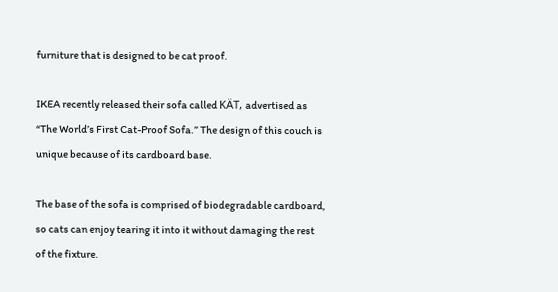furniture that is designed to be cat proof.

IKEA recently released their sofa called KÄT, advertised as “The World’s First Cat-Proof Sofa.” The design of this couch is unique because of its cardboard base.

The base of the sofa is comprised of biodegradable cardboard, so cats can enjoy tearing it into it without damaging the rest of the fixture.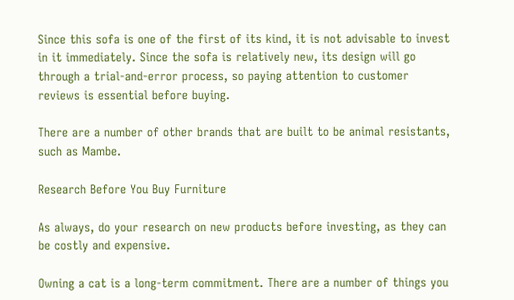Since this sofa is one of the first of its kind, it is not advisable to invest in it immediately. Since the sofa is relatively new, its design will go through a trial-and-error process, so paying attention to customer reviews is essential before buying.

There are a number of other brands that are built to be animal resistants, such as Mambe.

Research Before You Buy Furniture

As always, do your research on new products before investing, as they can be costly and expensive.

Owning a cat is a long-term commitment. There are a number of things you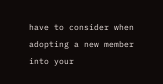have to consider when adopting a new member into your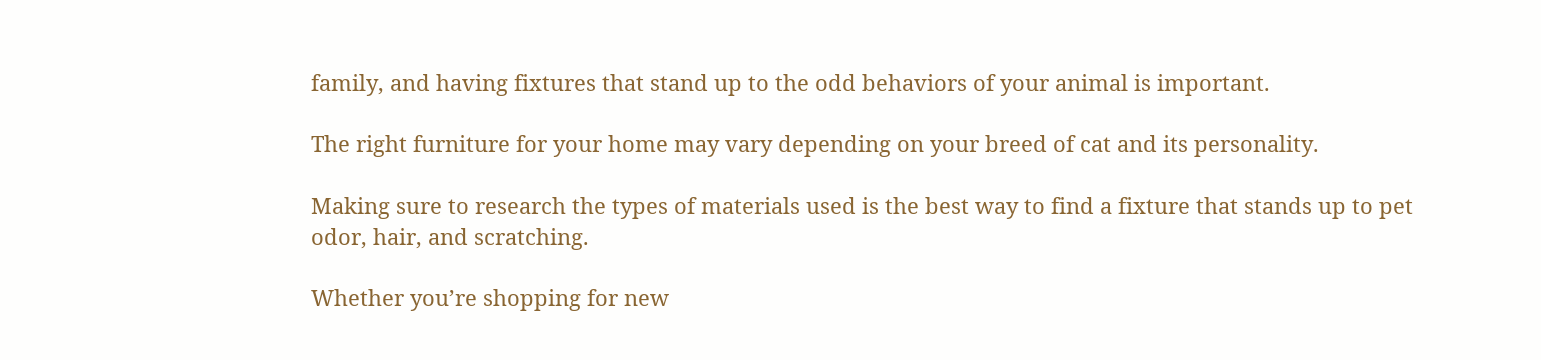family, and having fixtures that stand up to the odd behaviors of your animal is important.

The right furniture for your home may vary depending on your breed of cat and its personality.

Making sure to research the types of materials used is the best way to find a fixture that stands up to pet odor, hair, and scratching.

Whether you’re shopping for new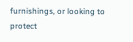furnishings, or looking to protect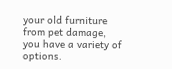your old furniture from pet damage, you have a variety of options.